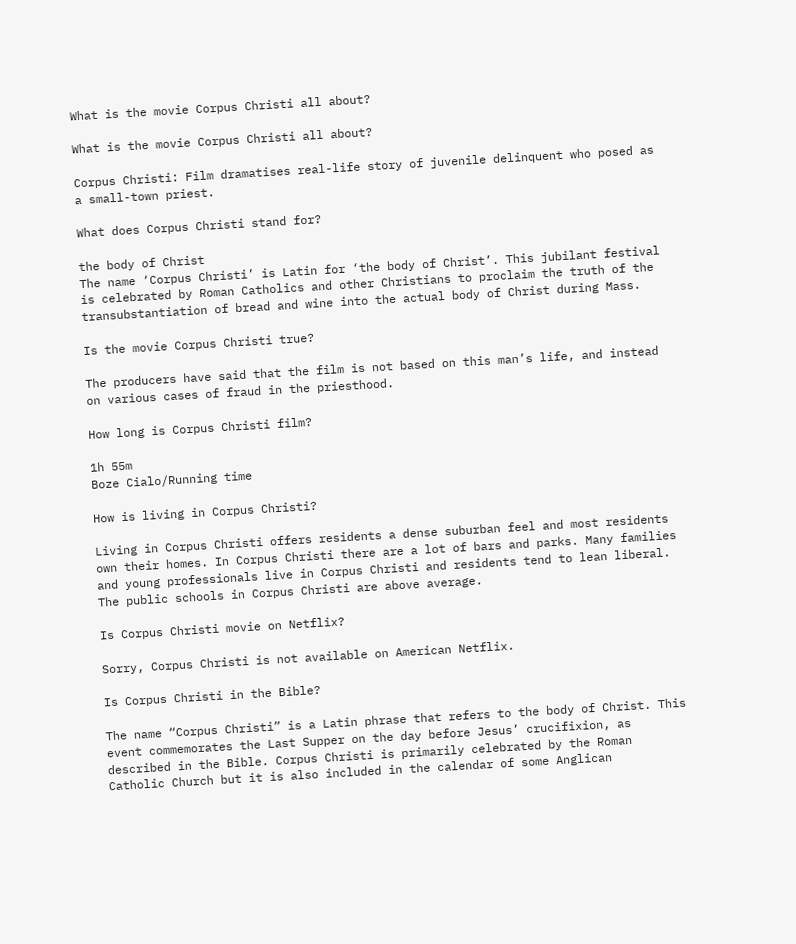What is the movie Corpus Christi all about?

What is the movie Corpus Christi all about?

Corpus Christi: Film dramatises real-life story of juvenile delinquent who posed as a small-town priest.

What does Corpus Christi stand for?

the body of Christ
The name ‘Corpus Christi’ is Latin for ‘the body of Christ’. This jubilant festival is celebrated by Roman Catholics and other Christians to proclaim the truth of the transubstantiation of bread and wine into the actual body of Christ during Mass.

Is the movie Corpus Christi true?

The producers have said that the film is not based on this man’s life, and instead on various cases of fraud in the priesthood.

How long is Corpus Christi film?

1h 55m
Boze Cialo/Running time

How is living in Corpus Christi?

Living in Corpus Christi offers residents a dense suburban feel and most residents own their homes. In Corpus Christi there are a lot of bars and parks. Many families and young professionals live in Corpus Christi and residents tend to lean liberal. The public schools in Corpus Christi are above average.

Is Corpus Christi movie on Netflix?

Sorry, Corpus Christi is not available on American Netflix.

Is Corpus Christi in the Bible?

The name “Corpus Christi” is a Latin phrase that refers to the body of Christ. This event commemorates the Last Supper on the day before Jesus’ crucifixion, as described in the Bible. Corpus Christi is primarily celebrated by the Roman Catholic Church but it is also included in the calendar of some Anglican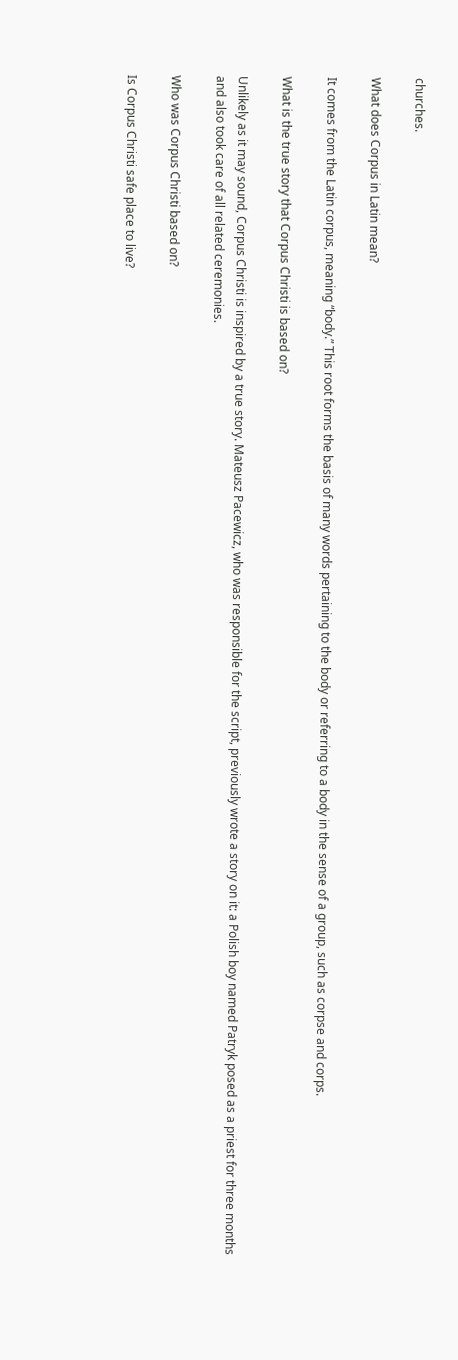churches.

What does Corpus in Latin mean?

It comes from the Latin corpus, meaning “body.” This root forms the basis of many words pertaining to the body or referring to a body in the sense of a group, such as corpse and corps.

What is the true story that Corpus Christi is based on?

Unlikely as it may sound, Corpus Christi is inspired by a true story. Mateusz Pacewicz, who was responsible for the script, previously wrote a story on it: a Polish boy named Patryk posed as a priest for three months and also took care of all related ceremonies.

Who was Corpus Christi based on?

Is Corpus Christi safe place to live?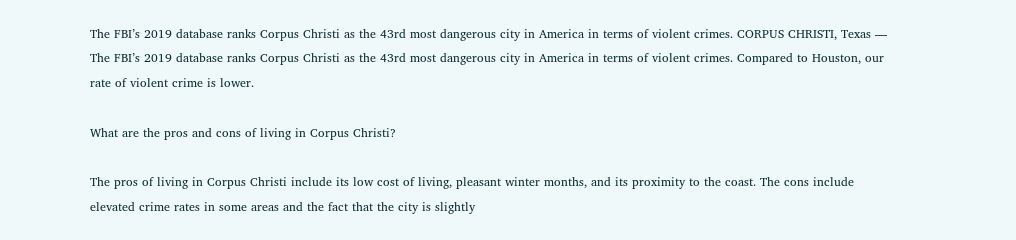The FBI’s 2019 database ranks Corpus Christi as the 43rd most dangerous city in America in terms of violent crimes. CORPUS CHRISTI, Texas — The FBI’s 2019 database ranks Corpus Christi as the 43rd most dangerous city in America in terms of violent crimes. Compared to Houston, our rate of violent crime is lower.

What are the pros and cons of living in Corpus Christi?

The pros of living in Corpus Christi include its low cost of living, pleasant winter months, and its proximity to the coast. The cons include elevated crime rates in some areas and the fact that the city is slightly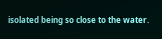isolated being so close to the water.